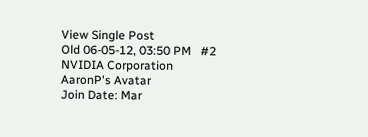View Single Post
Old 06-05-12, 03:50 PM   #2
NVIDIA Corporation
AaronP's Avatar
Join Date: Mar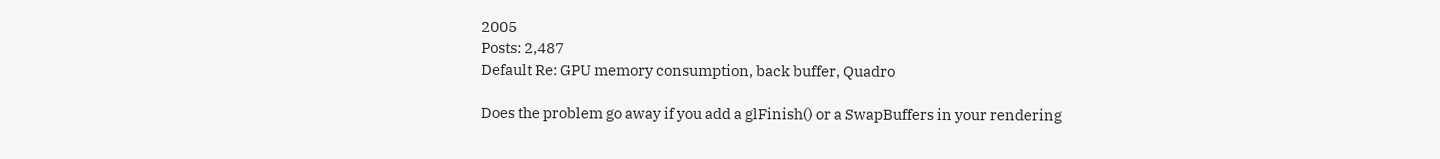2005
Posts: 2,487
Default Re: GPU memory consumption, back buffer, Quadro

Does the problem go away if you add a glFinish() or a SwapBuffers in your rendering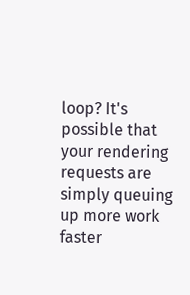loop? It's possible that your rendering requests are simply queuing up more work faster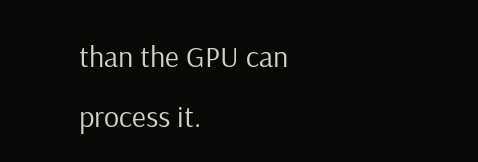than the GPU can process it.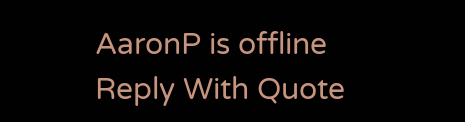AaronP is offline   Reply With Quote